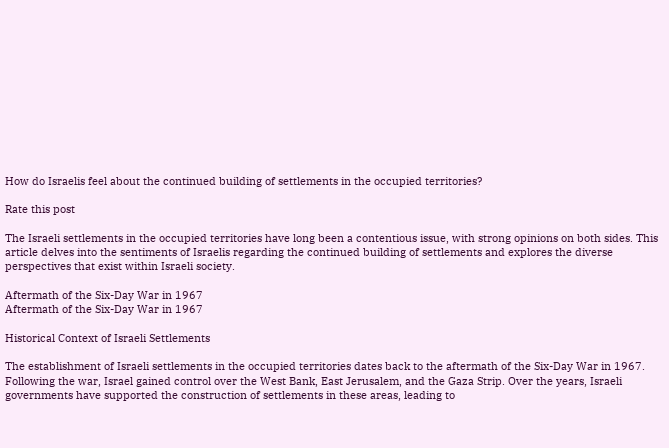How do Israelis feel about the continued building of settlements in the occupied territories?

Rate this post

The Israeli settlements in the occupied territories have long been a contentious issue, with strong opinions on both sides. This article delves into the sentiments of Israelis regarding the continued building of settlements and explores the diverse perspectives that exist within Israeli society.

Aftermath of the Six-Day War in 1967
Aftermath of the Six-Day War in 1967

Historical Context of Israeli Settlements

The establishment of Israeli settlements in the occupied territories dates back to the aftermath of the Six-Day War in 1967. Following the war, Israel gained control over the West Bank, East Jerusalem, and the Gaza Strip. Over the years, Israeli governments have supported the construction of settlements in these areas, leading to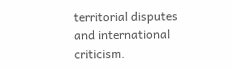territorial disputes and international criticism.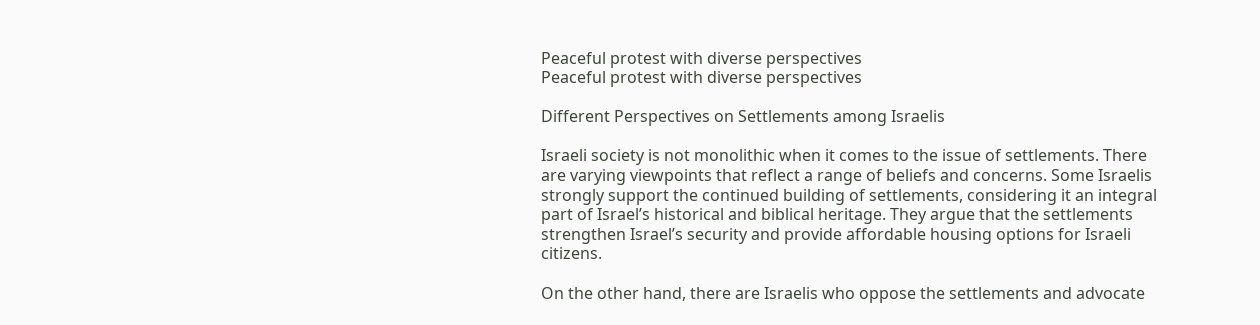Peaceful protest with diverse perspectives
Peaceful protest with diverse perspectives

Different Perspectives on Settlements among Israelis

Israeli society is not monolithic when it comes to the issue of settlements. There are varying viewpoints that reflect a range of beliefs and concerns. Some Israelis strongly support the continued building of settlements, considering it an integral part of Israel’s historical and biblical heritage. They argue that the settlements strengthen Israel’s security and provide affordable housing options for Israeli citizens.

On the other hand, there are Israelis who oppose the settlements and advocate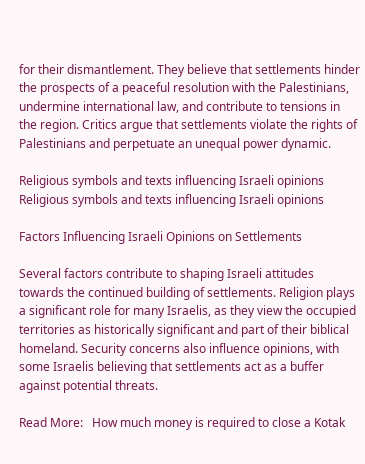for their dismantlement. They believe that settlements hinder the prospects of a peaceful resolution with the Palestinians, undermine international law, and contribute to tensions in the region. Critics argue that settlements violate the rights of Palestinians and perpetuate an unequal power dynamic.

Religious symbols and texts influencing Israeli opinions
Religious symbols and texts influencing Israeli opinions

Factors Influencing Israeli Opinions on Settlements

Several factors contribute to shaping Israeli attitudes towards the continued building of settlements. Religion plays a significant role for many Israelis, as they view the occupied territories as historically significant and part of their biblical homeland. Security concerns also influence opinions, with some Israelis believing that settlements act as a buffer against potential threats.

Read More:   How much money is required to close a Kotak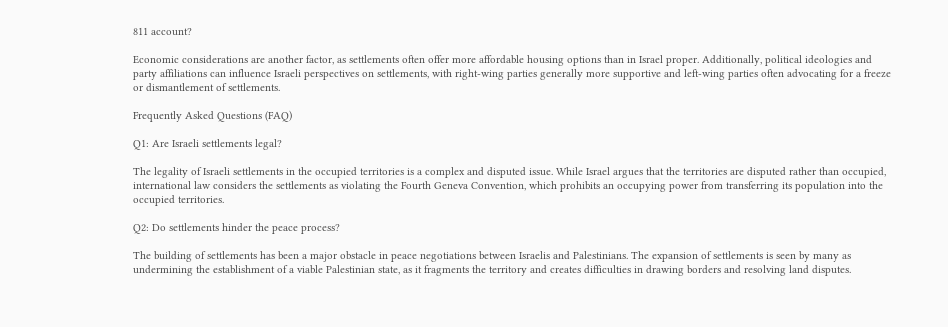811 account?

Economic considerations are another factor, as settlements often offer more affordable housing options than in Israel proper. Additionally, political ideologies and party affiliations can influence Israeli perspectives on settlements, with right-wing parties generally more supportive and left-wing parties often advocating for a freeze or dismantlement of settlements.

Frequently Asked Questions (FAQ)

Q1: Are Israeli settlements legal?

The legality of Israeli settlements in the occupied territories is a complex and disputed issue. While Israel argues that the territories are disputed rather than occupied, international law considers the settlements as violating the Fourth Geneva Convention, which prohibits an occupying power from transferring its population into the occupied territories.

Q2: Do settlements hinder the peace process?

The building of settlements has been a major obstacle in peace negotiations between Israelis and Palestinians. The expansion of settlements is seen by many as undermining the establishment of a viable Palestinian state, as it fragments the territory and creates difficulties in drawing borders and resolving land disputes.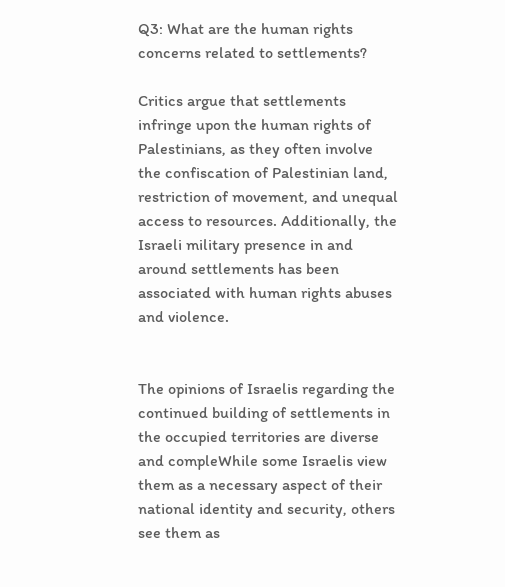Q3: What are the human rights concerns related to settlements?

Critics argue that settlements infringe upon the human rights of Palestinians, as they often involve the confiscation of Palestinian land, restriction of movement, and unequal access to resources. Additionally, the Israeli military presence in and around settlements has been associated with human rights abuses and violence.


The opinions of Israelis regarding the continued building of settlements in the occupied territories are diverse and compleWhile some Israelis view them as a necessary aspect of their national identity and security, others see them as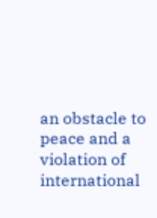an obstacle to peace and a violation of international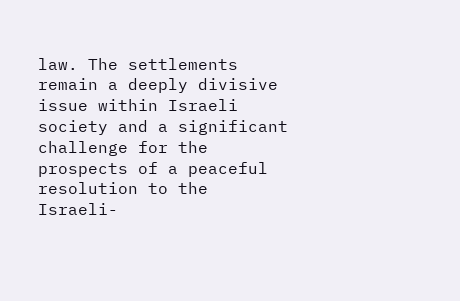law. The settlements remain a deeply divisive issue within Israeli society and a significant challenge for the prospects of a peaceful resolution to the Israeli-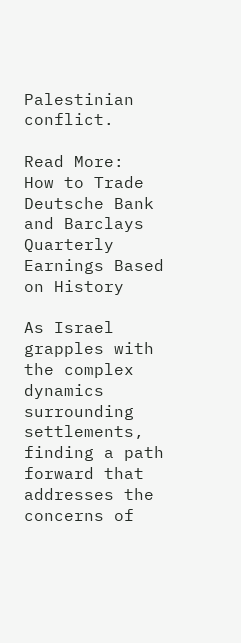Palestinian conflict.

Read More:   How to Trade Deutsche Bank and Barclays Quarterly Earnings Based on History

As Israel grapples with the complex dynamics surrounding settlements, finding a path forward that addresses the concerns of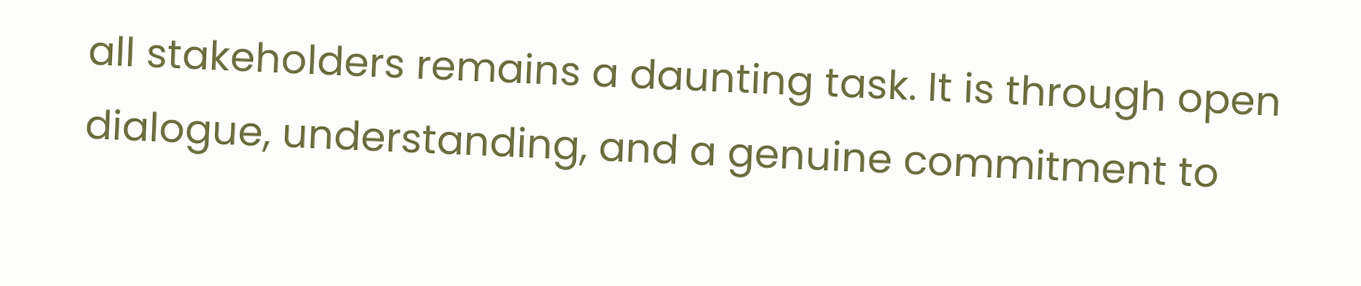all stakeholders remains a daunting task. It is through open dialogue, understanding, and a genuine commitment to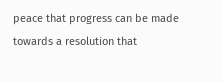peace that progress can be made towards a resolution that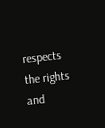respects the rights and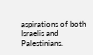aspirations of both Israelis and Palestinians.